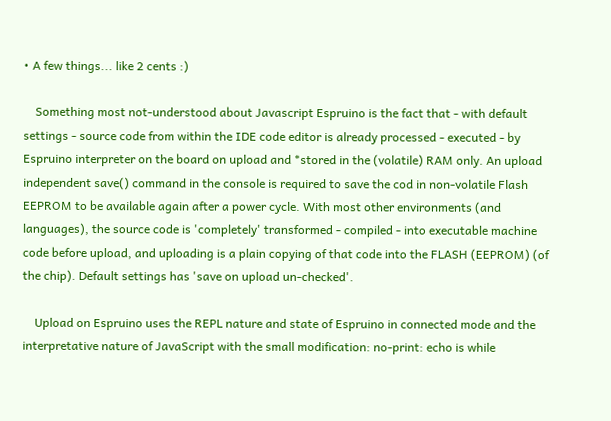• A few things... like 2 cents :)

    Something most not-understood about Javascript Espruino is the fact that - with default settings - source code from within the IDE code editor is already processed - executed - by Espruino interpreter on the board on upload and *stored in the (volatile) RAM only. An upload independent save() command in the console is required to save the cod in non-volatile Flash EEPROM to be available again after a power cycle. With most other environments (and languages), the source code is 'completely' transformed - compiled - into executable machine code before upload, and uploading is a plain copying of that code into the FLASH (EEPROM) (of the chip). Default settings has 'save on upload un-checked'.

    Upload on Espruino uses the REPL nature and state of Espruino in connected mode and the interpretative nature of JavaScript with the small modification: no-print: echo is while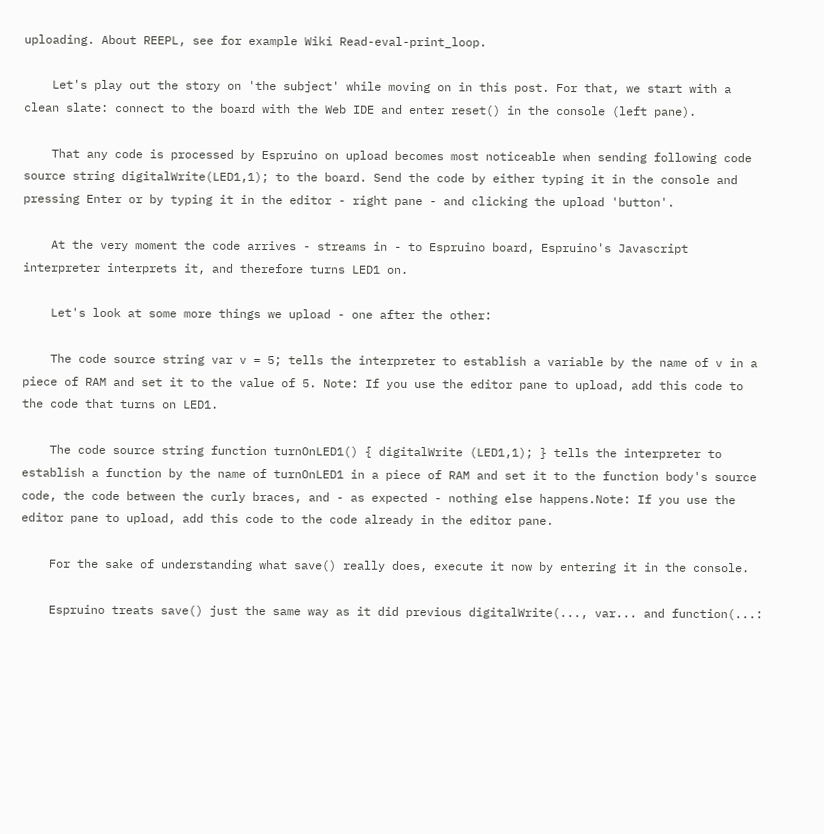uploading. About REEPL, see for example Wiki Read-eval-print_loop.

    Let's play out the story on 'the subject' while moving on in this post. For that, we start with a clean slate: connect to the board with the Web IDE and enter reset() in the console (left pane).

    That any code is processed by Espruino on upload becomes most noticeable when sending following code source string digitalWrite(LED1,1); to the board. Send the code by either typing it in the console and pressing Enter or by typing it in the editor - right pane - and clicking the upload 'button'.

    At the very moment the code arrives - streams in - to Espruino board, Espruino's Javascript interpreter interprets it, and therefore turns LED1 on.

    Let's look at some more things we upload - one after the other:

    The code source string var v = 5; tells the interpreter to establish a variable by the name of v in a piece of RAM and set it to the value of 5. Note: If you use the editor pane to upload, add this code to the code that turns on LED1.

    The code source string function turnOnLED1() { digitalWrite (LED1,1); } tells the interpreter to establish a function by the name of turnOnLED1 in a piece of RAM and set it to the function body's source code, the code between the curly braces, and - as expected - nothing else happens.Note: If you use the editor pane to upload, add this code to the code already in the editor pane.

    For the sake of understanding what save() really does, execute it now by entering it in the console.

    Espruino treats save() just the same way as it did previous digitalWrite(..., var... and function(...: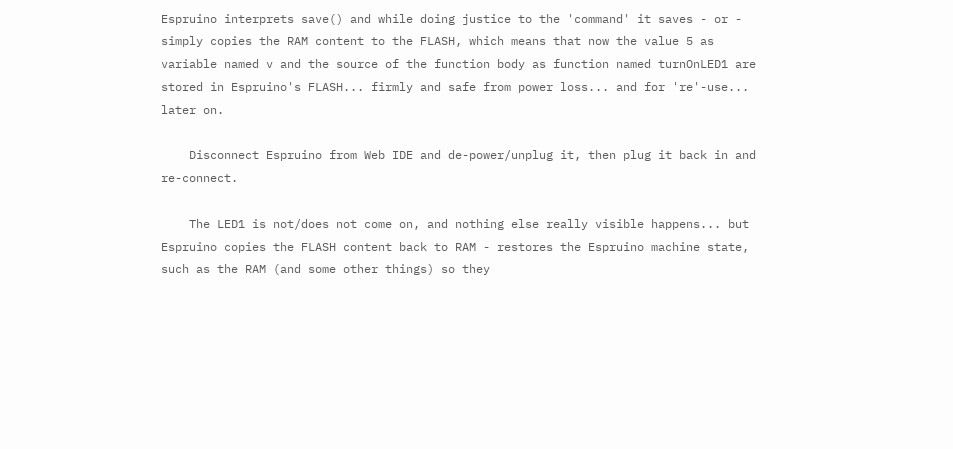Espruino interprets save() and while doing justice to the 'command' it saves - or - simply copies the RAM content to the FLASH, which means that now the value 5 as variable named v and the source of the function body as function named turnOnLED1 are stored in Espruino's FLASH... firmly and safe from power loss... and for 're'-use... later on.

    Disconnect Espruino from Web IDE and de-power/unplug it, then plug it back in and re-connect.

    The LED1 is not/does not come on, and nothing else really visible happens... but Espruino copies the FLASH content back to RAM - restores the Espruino machine state, such as the RAM (and some other things) so they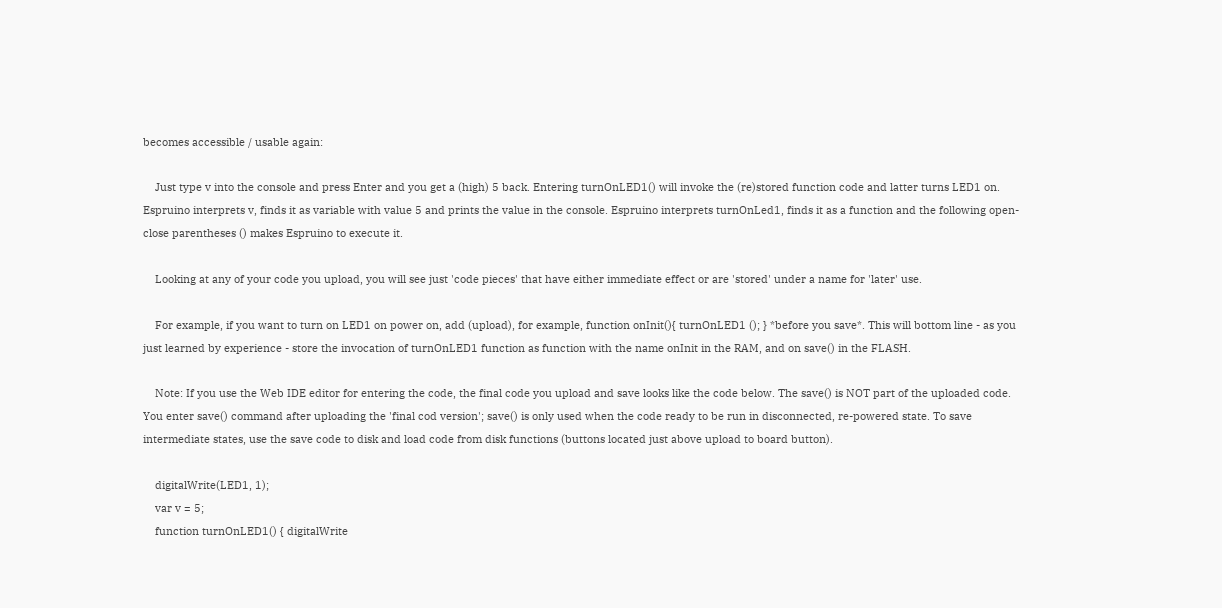becomes accessible / usable again:

    Just type v into the console and press Enter and you get a (high) 5 back. Entering turnOnLED1() will invoke the (re)stored function code and latter turns LED1 on. Espruino interprets v, finds it as variable with value 5 and prints the value in the console. Espruino interprets turnOnLed1, finds it as a function and the following open-close parentheses () makes Espruino to execute it.

    Looking at any of your code you upload, you will see just 'code pieces' that have either immediate effect or are 'stored' under a name for 'later' use.

    For example, if you want to turn on LED1 on power on, add (upload), for example, function onInit(){ turnOnLED1 (); } *before you save*. This will bottom line - as you just learned by experience - store the invocation of turnOnLED1 function as function with the name onInit in the RAM, and on save() in the FLASH.

    Note: If you use the Web IDE editor for entering the code, the final code you upload and save looks like the code below. The save() is NOT part of the uploaded code. You enter save() command after uploading the 'final cod version'; save() is only used when the code ready to be run in disconnected, re-powered state. To save intermediate states, use the save code to disk and load code from disk functions (buttons located just above upload to board button).

    digitalWrite(LED1, 1);
    var v = 5;
    function turnOnLED1() { digitalWrite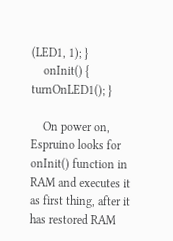(LED1, 1); }
    onInit() { turnOnLED1(); }

    On power on, Espruino looks for onInit() function in RAM and executes it as first thing, after it has restored RAM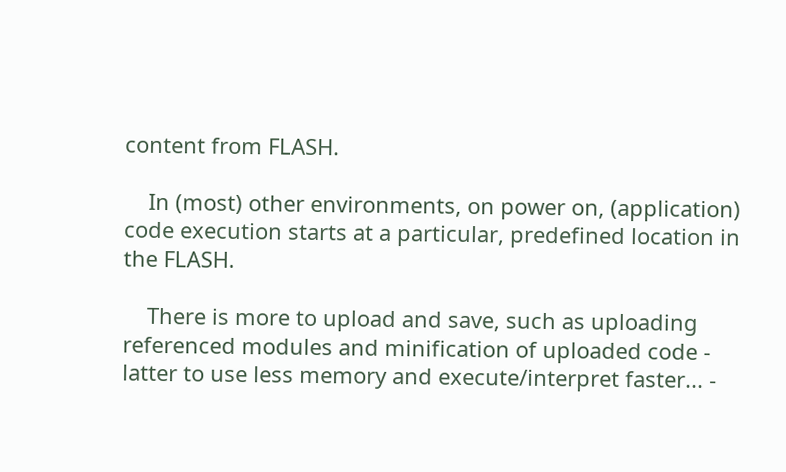content from FLASH.

    In (most) other environments, on power on, (application) code execution starts at a particular, predefined location in the FLASH.

    There is more to upload and save, such as uploading referenced modules and minification of uploaded code - latter to use less memory and execute/interpret faster... -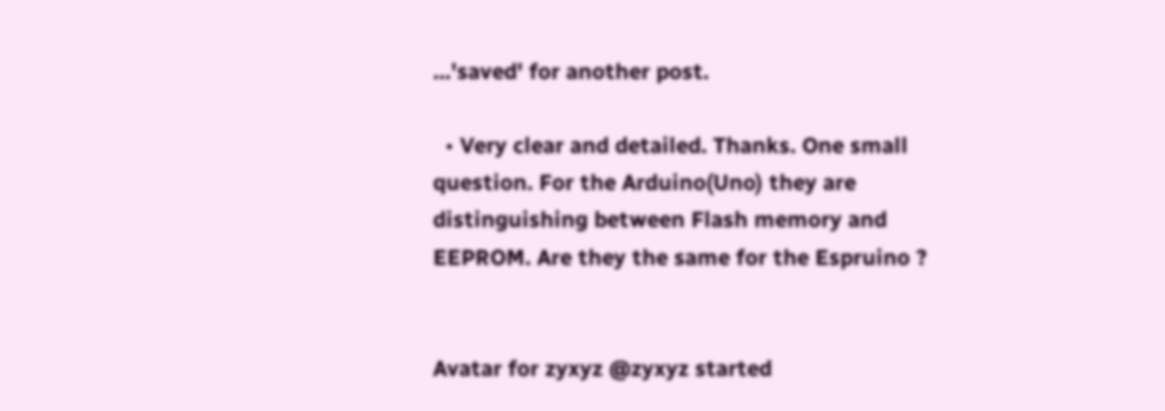...'saved' for another post.

  • Very clear and detailed. Thanks. One small question. For the Arduino(Uno) they are distinguishing between Flash memory and EEPROM. Are they the same for the Espruino ?


Avatar for zyxyz @zyxyz started